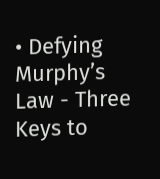• Defying Murphy’s Law - Three Keys to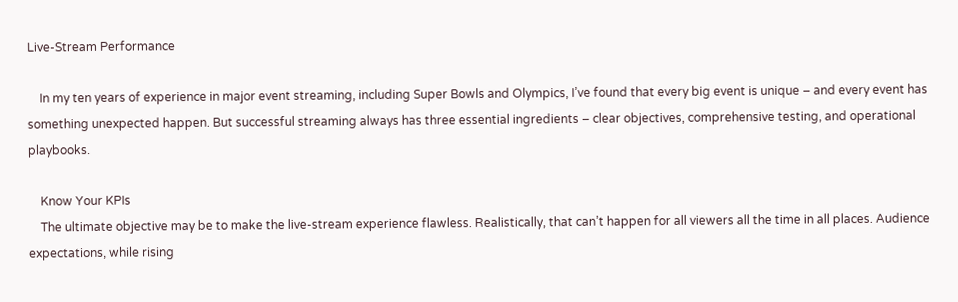Live-Stream Performance

    In my ten years of experience in major event streaming, including Super Bowls and Olympics, I’ve found that every big event is unique – and every event has something unexpected happen. But successful streaming always has three essential ingredients – clear objectives, comprehensive testing, and operational playbooks.

    Know Your KPIs
    The ultimate objective may be to make the live-stream experience flawless. Realistically, that can’t happen for all viewers all the time in all places. Audience expectations, while rising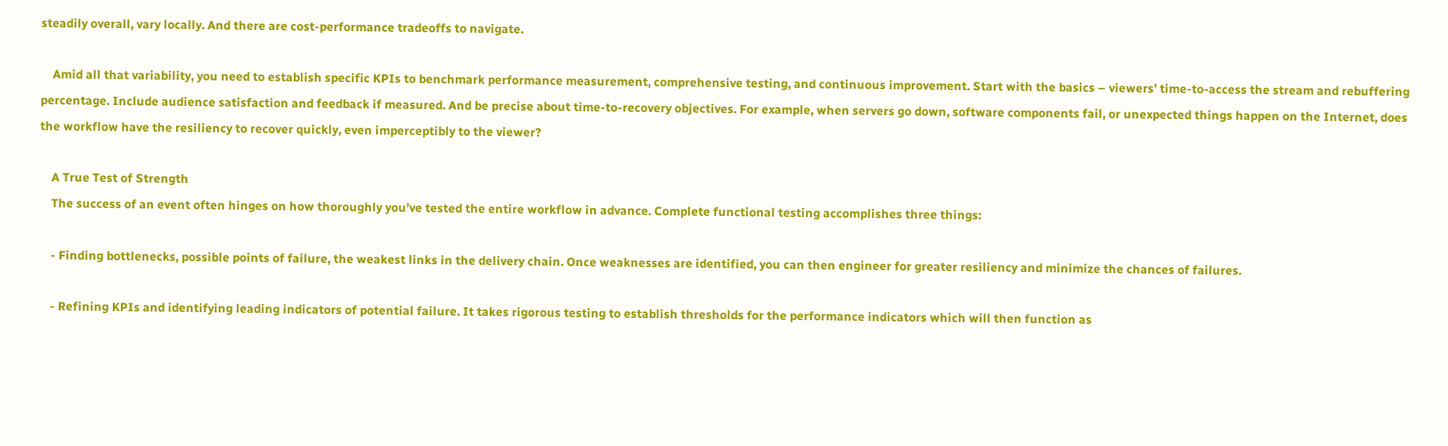steadily overall, vary locally. And there are cost-performance tradeoffs to navigate.

    Amid all that variability, you need to establish specific KPIs to benchmark performance measurement, comprehensive testing, and continuous improvement. Start with the basics – viewers’ time-to-access the stream and rebuffering percentage. Include audience satisfaction and feedback if measured. And be precise about time-to-recovery objectives. For example, when servers go down, software components fail, or unexpected things happen on the Internet, does the workflow have the resiliency to recover quickly, even imperceptibly to the viewer?

    A True Test of Strength
    The success of an event often hinges on how thoroughly you’ve tested the entire workflow in advance. Complete functional testing accomplishes three things:

    - Finding bottlenecks, possible points of failure, the weakest links in the delivery chain. Once weaknesses are identified, you can then engineer for greater resiliency and minimize the chances of failures.

    - Refining KPIs and identifying leading indicators of potential failure. It takes rigorous testing to establish thresholds for the performance indicators which will then function as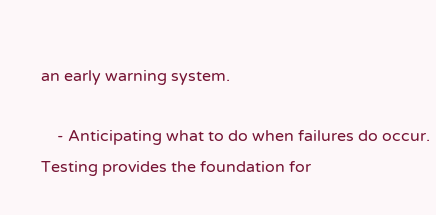an early warning system.

    - Anticipating what to do when failures do occur. Testing provides the foundation for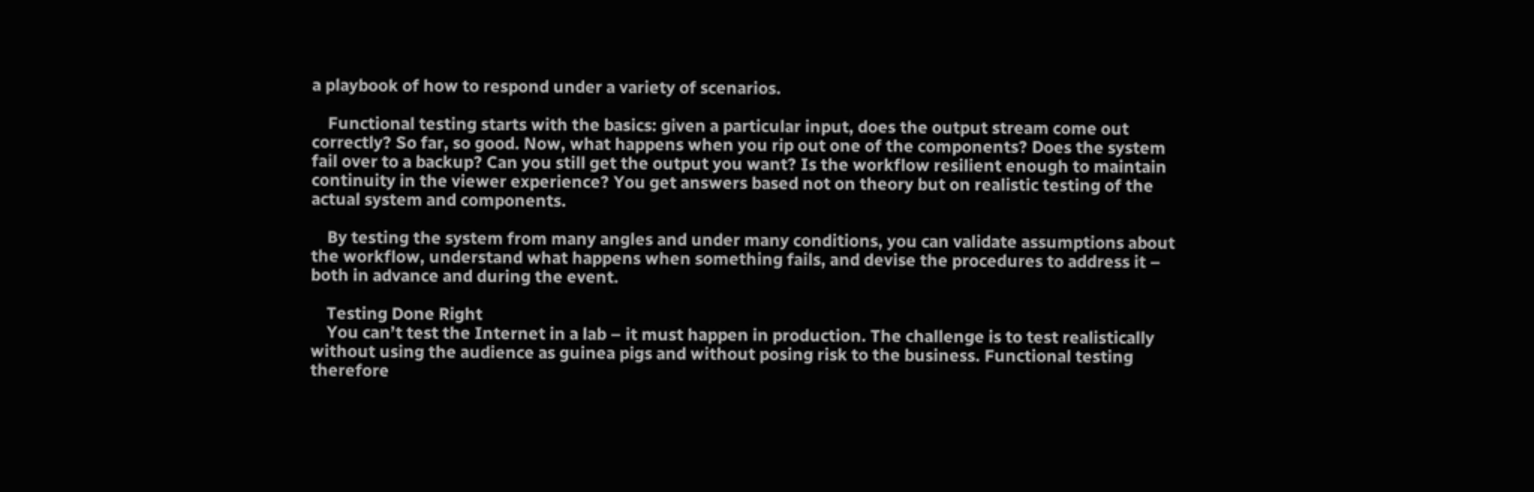a playbook of how to respond under a variety of scenarios.

    Functional testing starts with the basics: given a particular input, does the output stream come out correctly? So far, so good. Now, what happens when you rip out one of the components? Does the system fail over to a backup? Can you still get the output you want? Is the workflow resilient enough to maintain continuity in the viewer experience? You get answers based not on theory but on realistic testing of the actual system and components.

    By testing the system from many angles and under many conditions, you can validate assumptions about the workflow, understand what happens when something fails, and devise the procedures to address it – both in advance and during the event.

    Testing Done Right
    You can’t test the Internet in a lab – it must happen in production. The challenge is to test realistically without using the audience as guinea pigs and without posing risk to the business. Functional testing therefore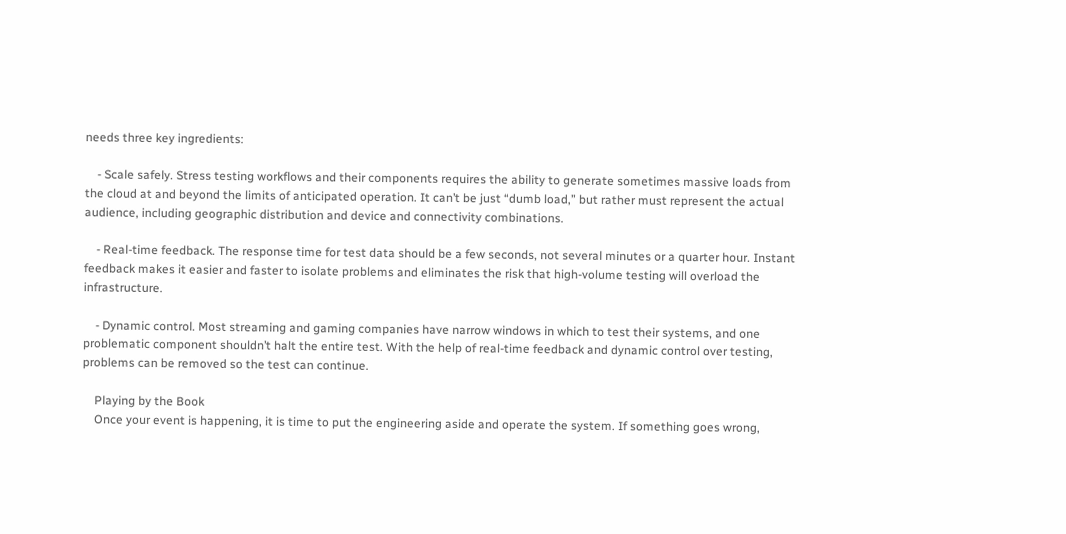needs three key ingredients:

    - Scale safely. Stress testing workflows and their components requires the ability to generate sometimes massive loads from the cloud at and beyond the limits of anticipated operation. It can’t be just “dumb load,” but rather must represent the actual audience, including geographic distribution and device and connectivity combinations.

    - Real-time feedback. The response time for test data should be a few seconds, not several minutes or a quarter hour. Instant feedback makes it easier and faster to isolate problems and eliminates the risk that high-volume testing will overload the infrastructure.

    - Dynamic control. Most streaming and gaming companies have narrow windows in which to test their systems, and one problematic component shouldn’t halt the entire test. With the help of real-time feedback and dynamic control over testing, problems can be removed so the test can continue.

    Playing by the Book
    Once your event is happening, it is time to put the engineering aside and operate the system. If something goes wrong,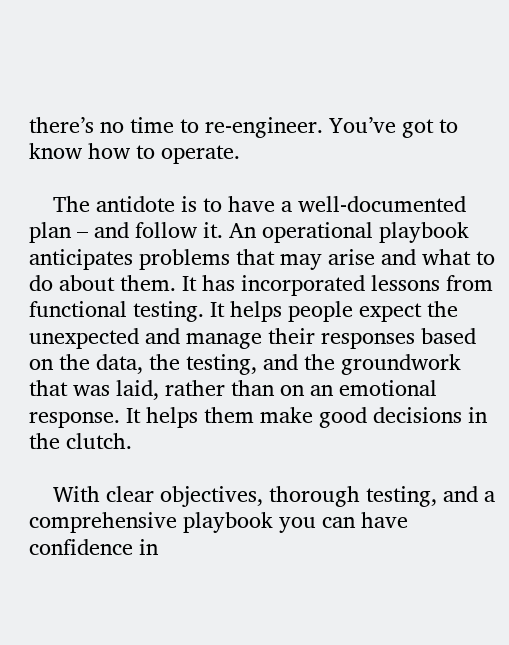there’s no time to re-engineer. You’ve got to know how to operate.

    The antidote is to have a well-documented plan – and follow it. An operational playbook anticipates problems that may arise and what to do about them. It has incorporated lessons from functional testing. It helps people expect the unexpected and manage their responses based on the data, the testing, and the groundwork that was laid, rather than on an emotional response. It helps them make good decisions in the clutch.

    With clear objectives, thorough testing, and a comprehensive playbook you can have confidence in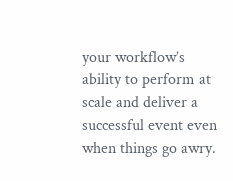your workflow’s ability to perform at scale and deliver a successful event even when things go awry.